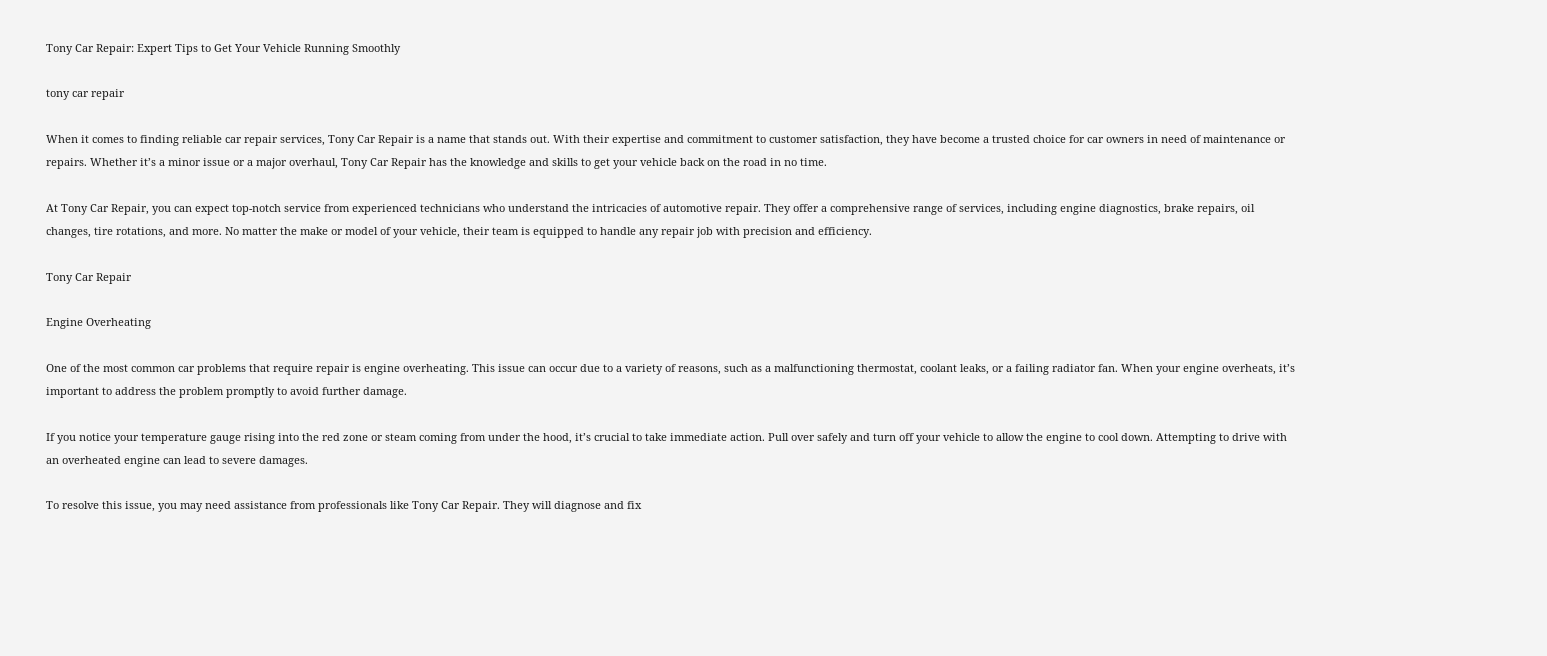Tony Car Repair: Expert Tips to Get Your Vehicle Running Smoothly

tony car repair

When it comes to finding reliable car repair services, Tony Car Repair is a name that stands out. With their expertise and commitment to customer satisfaction, they have become a trusted choice for car owners in need of maintenance or repairs. Whether it’s a minor issue or a major overhaul, Tony Car Repair has the knowledge and skills to get your vehicle back on the road in no time.

At Tony Car Repair, you can expect top-notch service from experienced technicians who understand the intricacies of automotive repair. They offer a comprehensive range of services, including engine diagnostics, brake repairs, oil changes, tire rotations, and more. No matter the make or model of your vehicle, their team is equipped to handle any repair job with precision and efficiency.

Tony Car Repair

Engine Overheating

One of the most common car problems that require repair is engine overheating. This issue can occur due to a variety of reasons, such as a malfunctioning thermostat, coolant leaks, or a failing radiator fan. When your engine overheats, it’s important to address the problem promptly to avoid further damage.

If you notice your temperature gauge rising into the red zone or steam coming from under the hood, it’s crucial to take immediate action. Pull over safely and turn off your vehicle to allow the engine to cool down. Attempting to drive with an overheated engine can lead to severe damages.

To resolve this issue, you may need assistance from professionals like Tony Car Repair. They will diagnose and fix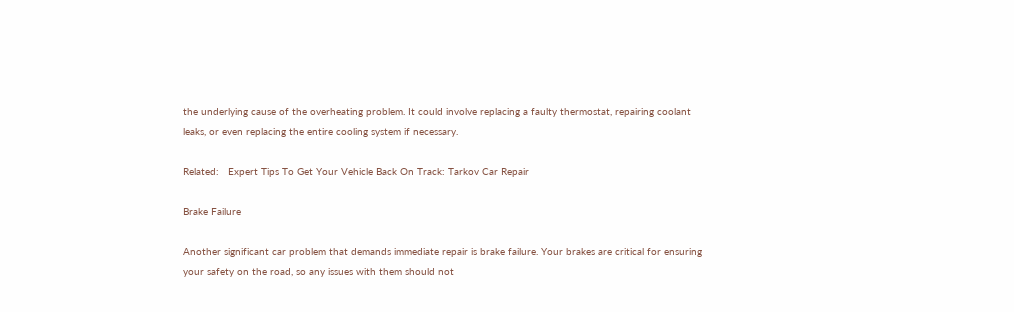the underlying cause of the overheating problem. It could involve replacing a faulty thermostat, repairing coolant leaks, or even replacing the entire cooling system if necessary.

Related:   Expert Tips To Get Your Vehicle Back On Track: Tarkov Car Repair

Brake Failure

Another significant car problem that demands immediate repair is brake failure. Your brakes are critical for ensuring your safety on the road, so any issues with them should not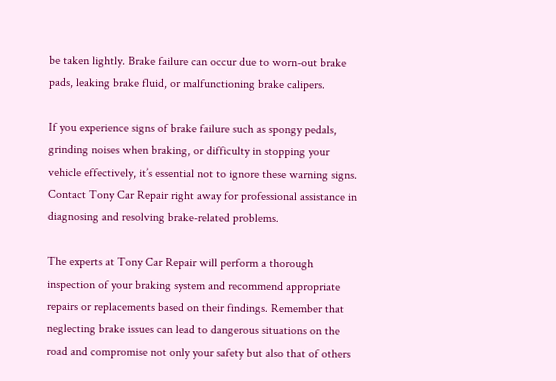be taken lightly. Brake failure can occur due to worn-out brake pads, leaking brake fluid, or malfunctioning brake calipers.

If you experience signs of brake failure such as spongy pedals, grinding noises when braking, or difficulty in stopping your vehicle effectively, it’s essential not to ignore these warning signs. Contact Tony Car Repair right away for professional assistance in diagnosing and resolving brake-related problems.

The experts at Tony Car Repair will perform a thorough inspection of your braking system and recommend appropriate repairs or replacements based on their findings. Remember that neglecting brake issues can lead to dangerous situations on the road and compromise not only your safety but also that of others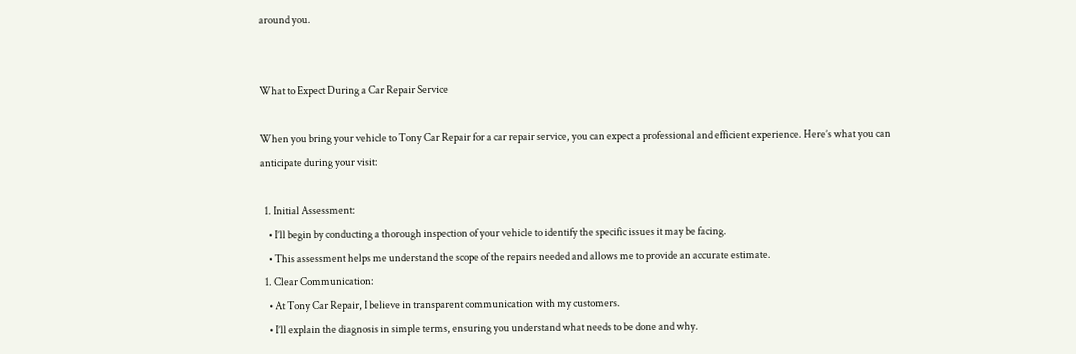around you.


What to Expect During a Car Repair Service

When you bring your vehicle to Tony Car Repair for a car repair service, you can expect a professional and efficient experience. Here’s what you can anticipate during your visit:

  1. Initial Assessment:
    • I’ll begin by conducting a thorough inspection of your vehicle to identify the specific issues it may be facing.
    • This assessment helps me understand the scope of the repairs needed and allows me to provide an accurate estimate.
  1. Clear Communication:
    • At Tony Car Repair, I believe in transparent communication with my customers.
    • I’ll explain the diagnosis in simple terms, ensuring you understand what needs to be done and why.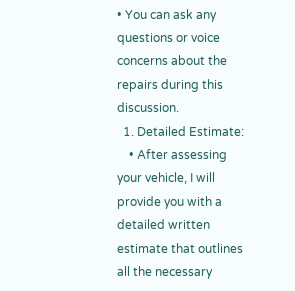• You can ask any questions or voice concerns about the repairs during this discussion.
  1. Detailed Estimate:
    • After assessing your vehicle, I will provide you with a detailed written estimate that outlines all the necessary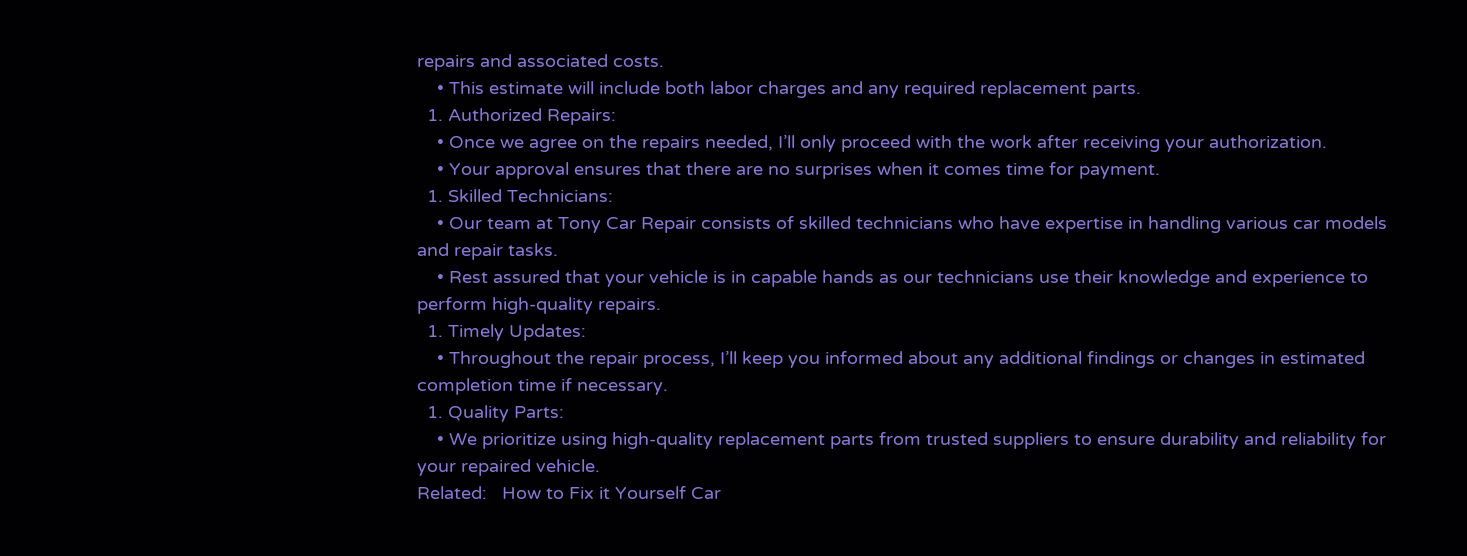repairs and associated costs.
    • This estimate will include both labor charges and any required replacement parts.
  1. Authorized Repairs:
    • Once we agree on the repairs needed, I’ll only proceed with the work after receiving your authorization.
    • Your approval ensures that there are no surprises when it comes time for payment.
  1. Skilled Technicians:
    • Our team at Tony Car Repair consists of skilled technicians who have expertise in handling various car models and repair tasks.
    • Rest assured that your vehicle is in capable hands as our technicians use their knowledge and experience to perform high-quality repairs.
  1. Timely Updates:
    • Throughout the repair process, I’ll keep you informed about any additional findings or changes in estimated completion time if necessary.
  1. Quality Parts:
    • We prioritize using high-quality replacement parts from trusted suppliers to ensure durability and reliability for your repaired vehicle.
Related:   How to Fix it Yourself Car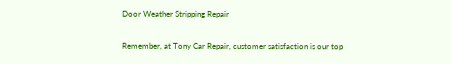Door Weather Stripping Repair

Remember, at Tony Car Repair, customer satisfaction is our top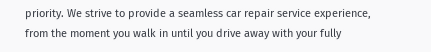priority. We strive to provide a seamless car repair service experience, from the moment you walk in until you drive away with your fully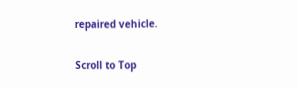repaired vehicle.

Scroll to Top